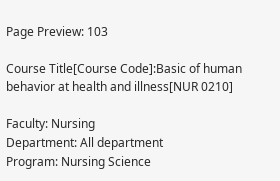Page Preview: 103

Course Title[Course Code]:Basic of human behavior at health and illness[NUR 0210]

Faculty: Nursing
Department: All department
Program: Nursing Science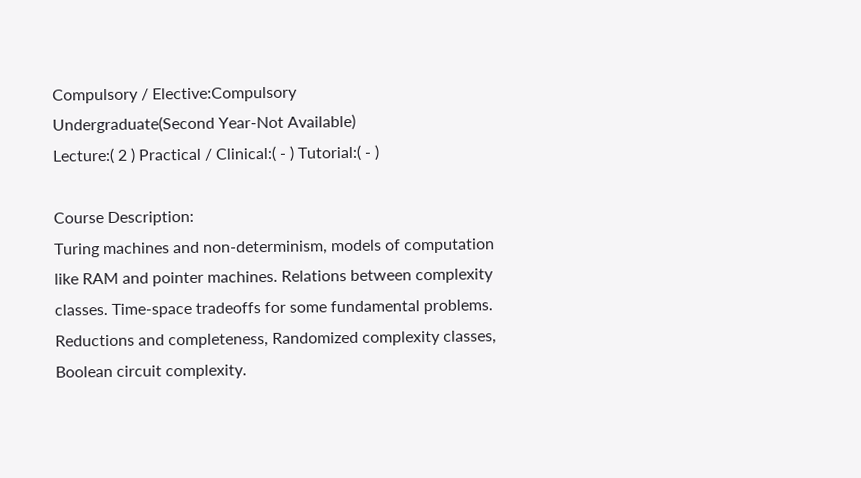Compulsory / Elective:Compulsory
Undergraduate(Second Year-Not Available)
Lecture:( 2 ) Practical / Clinical:( - ) Tutorial:( - )

Course Description:
Turing machines and non-determinism, models of computation like RAM and pointer machines. Relations between complexity classes. Time-space tradeoffs for some fundamental problems. Reductions and completeness, Randomized complexity classes, Boolean circuit complexity.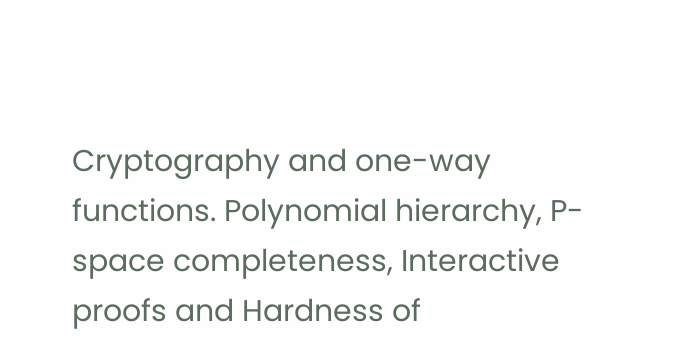Cryptography and one-way functions. Polynomial hierarchy, P-space completeness, Interactive proofs and Hardness of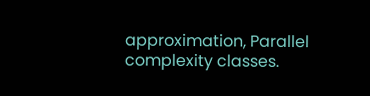approximation, Parallel complexity classes.